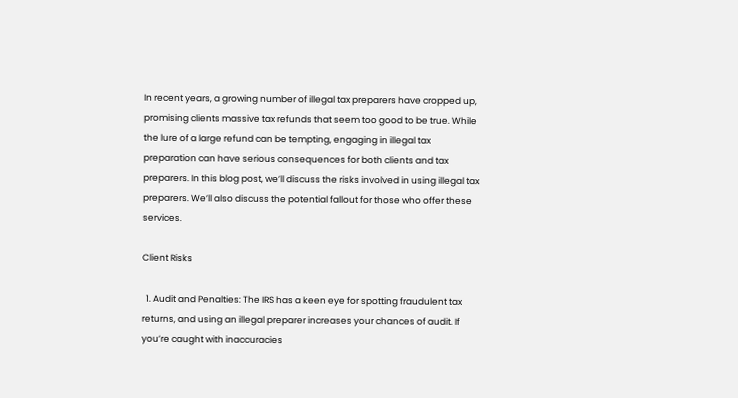In recent years, a growing number of illegal tax preparers have cropped up, promising clients massive tax refunds that seem too good to be true. While the lure of a large refund can be tempting, engaging in illegal tax preparation can have serious consequences for both clients and tax preparers. In this blog post, we’ll discuss the risks involved in using illegal tax preparers. We’ll also discuss the potential fallout for those who offer these services.

Client Risks

  1. Audit and Penalties: The IRS has a keen eye for spotting fraudulent tax returns, and using an illegal preparer increases your chances of audit. If you’re caught with inaccuracies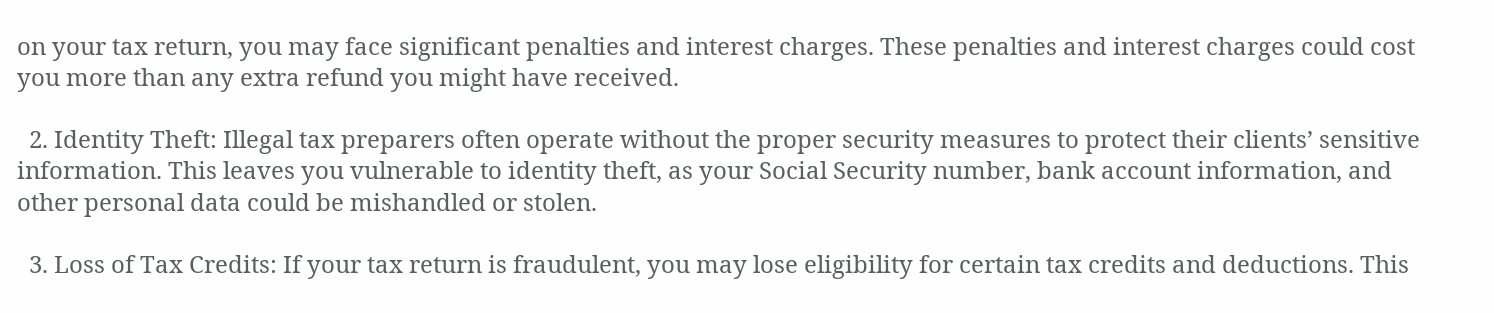on your tax return, you may face significant penalties and interest charges. These penalties and interest charges could cost you more than any extra refund you might have received.

  2. Identity Theft: Illegal tax preparers often operate without the proper security measures to protect their clients’ sensitive information. This leaves you vulnerable to identity theft, as your Social Security number, bank account information, and other personal data could be mishandled or stolen.

  3. Loss of Tax Credits: If your tax return is fraudulent, you may lose eligibility for certain tax credits and deductions. This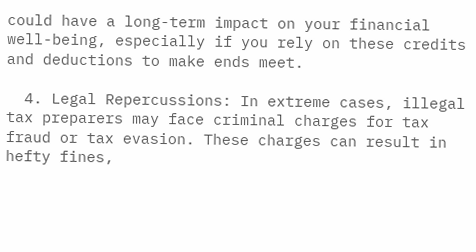could have a long-term impact on your financial well-being, especially if you rely on these credits and deductions to make ends meet.

  4. Legal Repercussions: In extreme cases, illegal tax preparers may face criminal charges for tax fraud or tax evasion. These charges can result in hefty fines,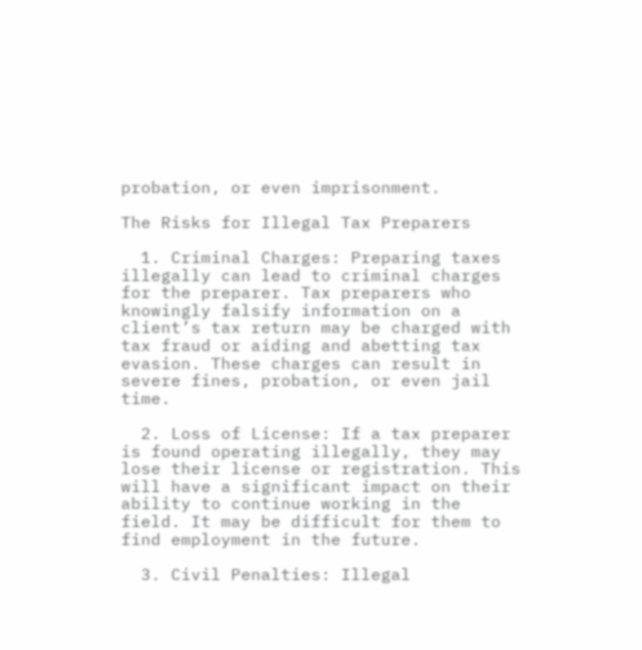probation, or even imprisonment.

The Risks for Illegal Tax Preparers

  1. Criminal Charges: Preparing taxes illegally can lead to criminal charges for the preparer. Tax preparers who knowingly falsify information on a client’s tax return may be charged with tax fraud or aiding and abetting tax evasion. These charges can result in severe fines, probation, or even jail time.

  2. Loss of License: If a tax preparer is found operating illegally, they may lose their license or registration. This will have a significant impact on their ability to continue working in the field. It may be difficult for them to find employment in the future.

  3. Civil Penalties: Illegal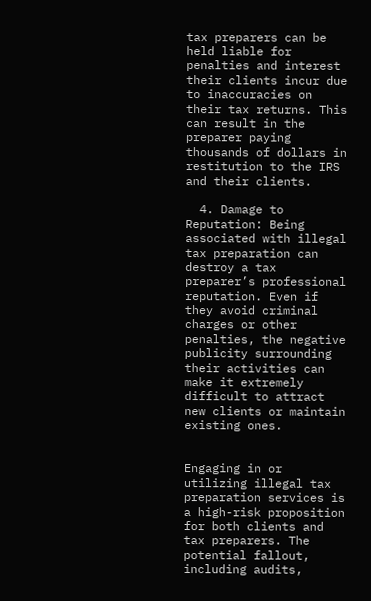tax preparers can be held liable for penalties and interest their clients incur due to inaccuracies on their tax returns. This can result in the preparer paying thousands of dollars in restitution to the IRS and their clients.

  4. Damage to Reputation: Being associated with illegal tax preparation can destroy a tax preparer’s professional reputation. Even if they avoid criminal charges or other penalties, the negative publicity surrounding their activities can make it extremely difficult to attract new clients or maintain existing ones.


Engaging in or utilizing illegal tax preparation services is a high-risk proposition for both clients and tax preparers. The potential fallout, including audits,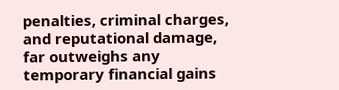penalties, criminal charges, and reputational damage, far outweighs any temporary financial gains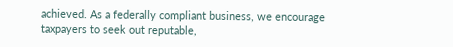achieved. As a federally compliant business, we encourage taxpayers to seek out reputable,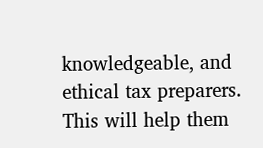knowledgeable, and ethical tax preparers. This will help them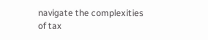navigate the complexities of tax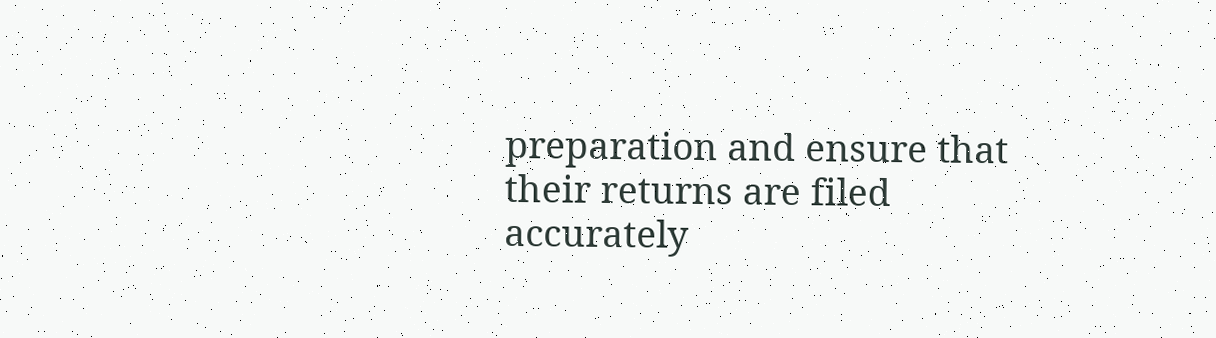preparation and ensure that their returns are filed accurately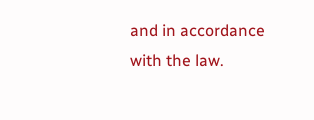and in accordance with the law.